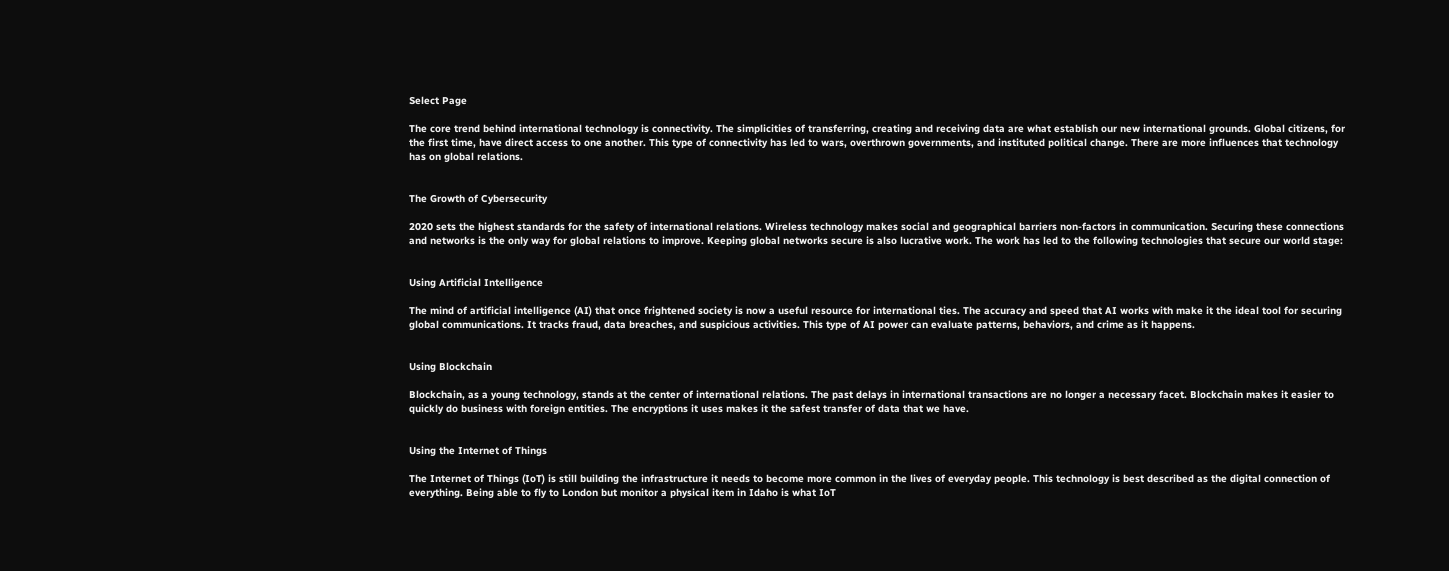Select Page

The core trend behind international technology is connectivity. The simplicities of transferring, creating and receiving data are what establish our new international grounds. Global citizens, for the first time, have direct access to one another. This type of connectivity has led to wars, overthrown governments, and instituted political change. There are more influences that technology has on global relations.


The Growth of Cybersecurity

2020 sets the highest standards for the safety of international relations. Wireless technology makes social and geographical barriers non-factors in communication. Securing these connections and networks is the only way for global relations to improve. Keeping global networks secure is also lucrative work. The work has led to the following technologies that secure our world stage:


Using Artificial Intelligence

The mind of artificial intelligence (AI) that once frightened society is now a useful resource for international ties. The accuracy and speed that AI works with make it the ideal tool for securing global communications. It tracks fraud, data breaches, and suspicious activities. This type of AI power can evaluate patterns, behaviors, and crime as it happens.


Using Blockchain

Blockchain, as a young technology, stands at the center of international relations. The past delays in international transactions are no longer a necessary facet. Blockchain makes it easier to quickly do business with foreign entities. The encryptions it uses makes it the safest transfer of data that we have.


Using the Internet of Things

The Internet of Things (IoT) is still building the infrastructure it needs to become more common in the lives of everyday people. This technology is best described as the digital connection of everything. Being able to fly to London but monitor a physical item in Idaho is what IoT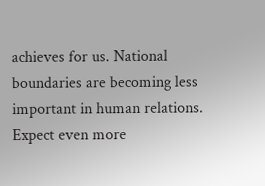achieves for us. National boundaries are becoming less important in human relations. Expect even more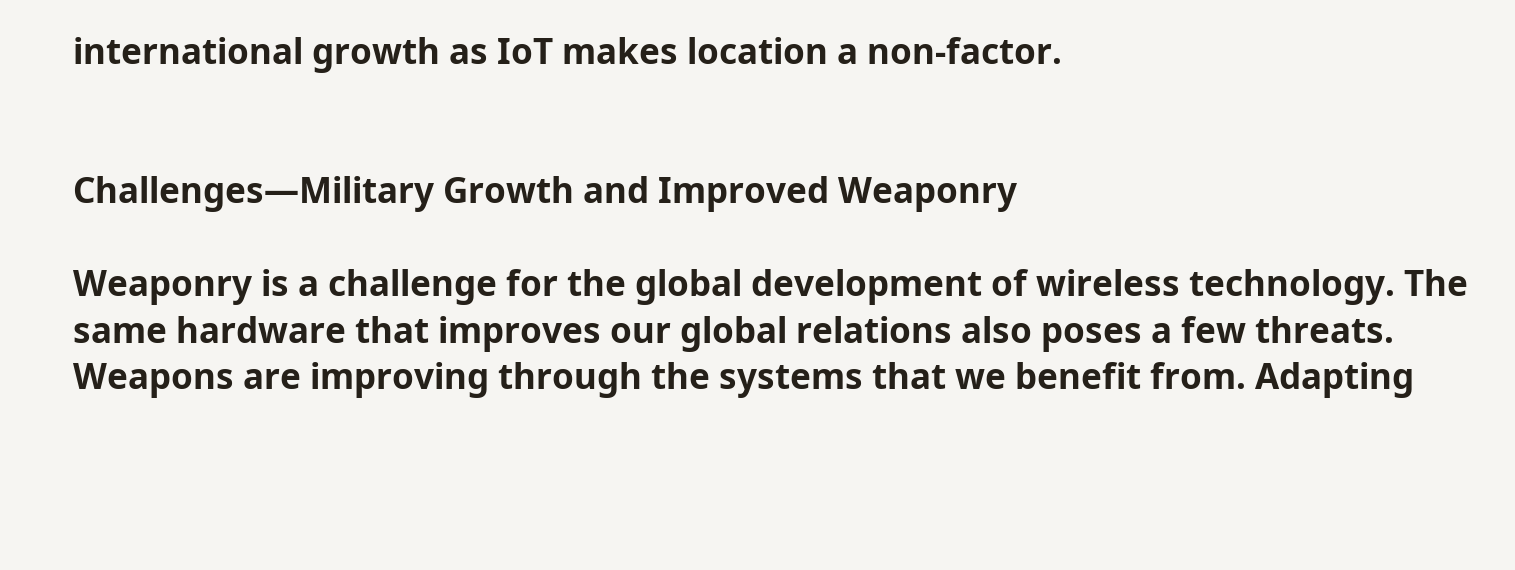international growth as IoT makes location a non-factor.


Challenges—Military Growth and Improved Weaponry

Weaponry is a challenge for the global development of wireless technology. The same hardware that improves our global relations also poses a few threats. Weapons are improving through the systems that we benefit from. Adapting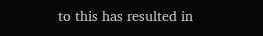to this has resulted in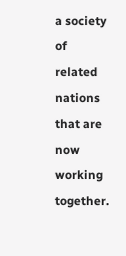a society of related nations that are now working together.